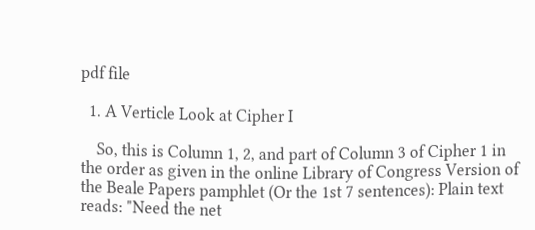pdf file

  1. A Verticle Look at Cipher I

    So, this is Column 1, 2, and part of Column 3 of Cipher 1 in the order as given in the online Library of Congress Version of the Beale Papers pamphlet (Or the 1st 7 sentences): Plain text reads: "Need the net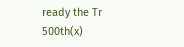ready the Tr 500th(x)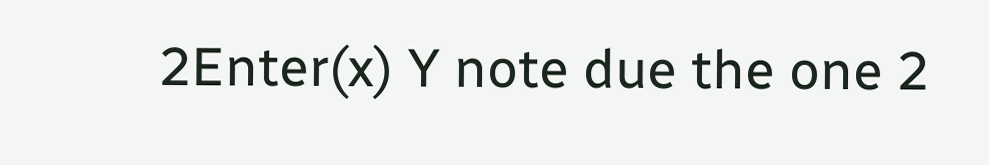2Enter(x) Y note due the one 2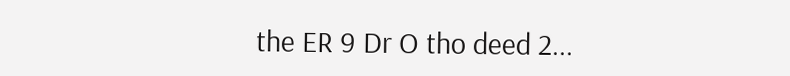the ER 9 Dr O tho deed 2...